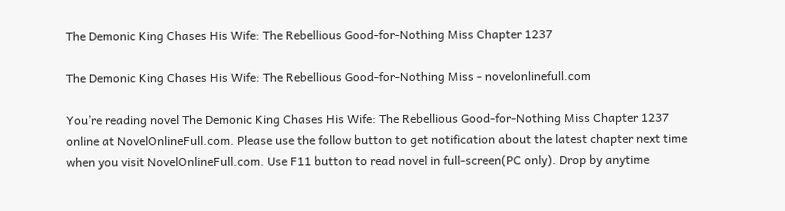The Demonic King Chases His Wife: The Rebellious Good-for-Nothing Miss Chapter 1237

The Demonic King Chases His Wife: The Rebellious Good-for-Nothing Miss - novelonlinefull.com

You’re reading novel The Demonic King Chases His Wife: The Rebellious Good-for-Nothing Miss Chapter 1237 online at NovelOnlineFull.com. Please use the follow button to get notification about the latest chapter next time when you visit NovelOnlineFull.com. Use F11 button to read novel in full-screen(PC only). Drop by anytime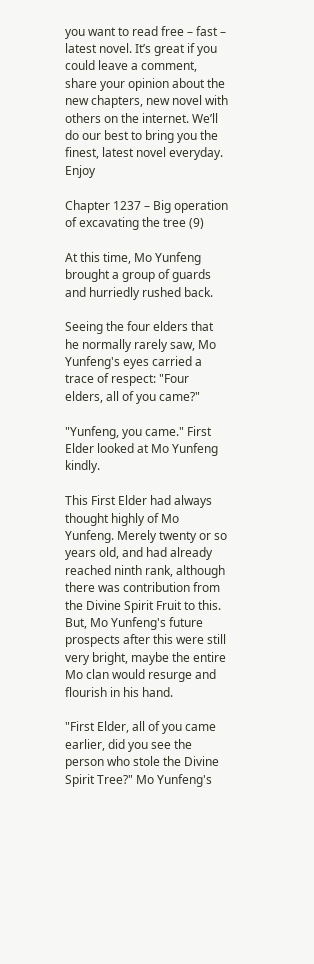you want to read free – fast – latest novel. It’s great if you could leave a comment, share your opinion about the new chapters, new novel with others on the internet. We’ll do our best to bring you the finest, latest novel everyday. Enjoy

Chapter 1237 – Big operation of excavating the tree (9)

At this time, Mo Yunfeng brought a group of guards and hurriedly rushed back.

Seeing the four elders that he normally rarely saw, Mo Yunfeng's eyes carried a trace of respect: "Four elders, all of you came?"

"Yunfeng, you came." First Elder looked at Mo Yunfeng kindly.

This First Elder had always thought highly of Mo Yunfeng. Merely twenty or so years old, and had already reached ninth rank, although there was contribution from the Divine Spirit Fruit to this. But, Mo Yunfeng's future prospects after this were still very bright, maybe the entire Mo clan would resurge and flourish in his hand.

"First Elder, all of you came earlier, did you see the person who stole the Divine Spirit Tree?" Mo Yunfeng's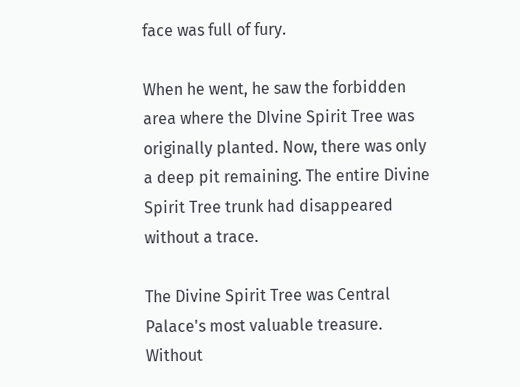face was full of fury.

When he went, he saw the forbidden area where the DIvine Spirit Tree was originally planted. Now, there was only a deep pit remaining. The entire Divine Spirit Tree trunk had disappeared without a trace.

The Divine Spirit Tree was Central Palace's most valuable treasure. Without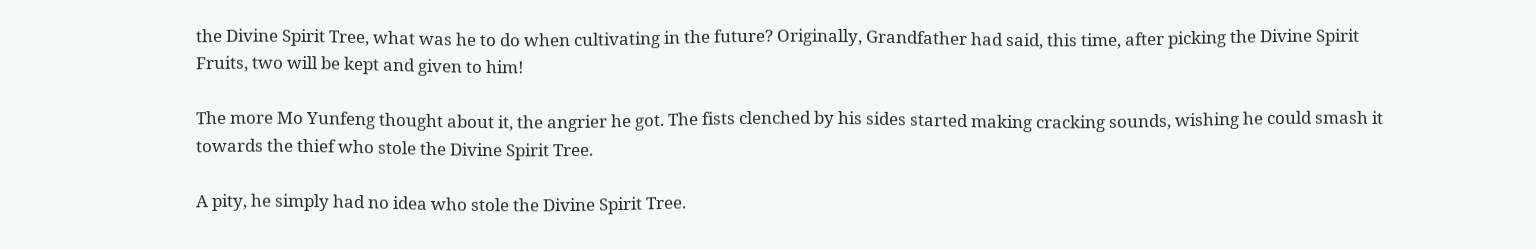the Divine Spirit Tree, what was he to do when cultivating in the future? Originally, Grandfather had said, this time, after picking the Divine Spirit Fruits, two will be kept and given to him!

The more Mo Yunfeng thought about it, the angrier he got. The fists clenched by his sides started making cracking sounds, wishing he could smash it towards the thief who stole the Divine Spirit Tree.

A pity, he simply had no idea who stole the Divine Spirit Tree.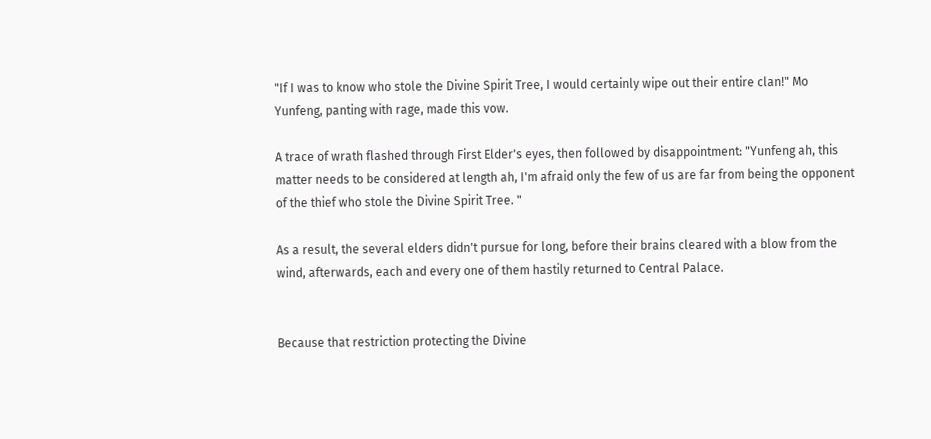"If I was to know who stole the Divine Spirit Tree, I would certainly wipe out their entire clan!" Mo Yunfeng, panting with rage, made this vow.

A trace of wrath flashed through First Elder's eyes, then followed by disappointment: "Yunfeng ah, this matter needs to be considered at length ah, I'm afraid only the few of us are far from being the opponent of the thief who stole the Divine Spirit Tree. "

As a result, the several elders didn't pursue for long, before their brains cleared with a blow from the wind, afterwards, each and every one of them hastily returned to Central Palace.


Because that restriction protecting the Divine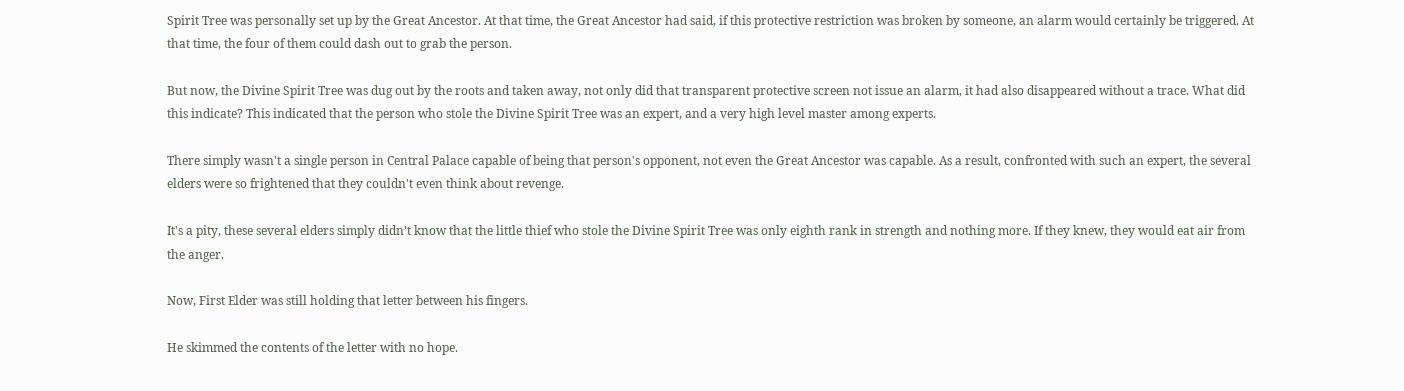Spirit Tree was personally set up by the Great Ancestor. At that time, the Great Ancestor had said, if this protective restriction was broken by someone, an alarm would certainly be triggered. At that time, the four of them could dash out to grab the person.

But now, the Divine Spirit Tree was dug out by the roots and taken away, not only did that transparent protective screen not issue an alarm, it had also disappeared without a trace. What did this indicate? This indicated that the person who stole the Divine Spirit Tree was an expert, and a very high level master among experts.

There simply wasn't a single person in Central Palace capable of being that person's opponent, not even the Great Ancestor was capable. As a result, confronted with such an expert, the several elders were so frightened that they couldn't even think about revenge.

It's a pity, these several elders simply didn’t know that the little thief who stole the Divine Spirit Tree was only eighth rank in strength and nothing more. If they knew, they would eat air from the anger.

Now, First Elder was still holding that letter between his fingers.

He skimmed the contents of the letter with no hope.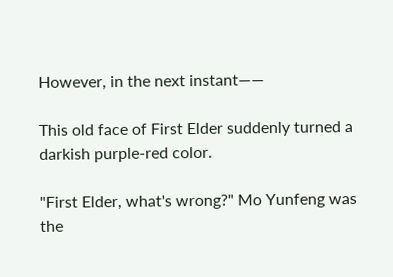However, in the next instant——

This old face of First Elder suddenly turned a darkish purple-red color.

"First Elder, what's wrong?" Mo Yunfeng was the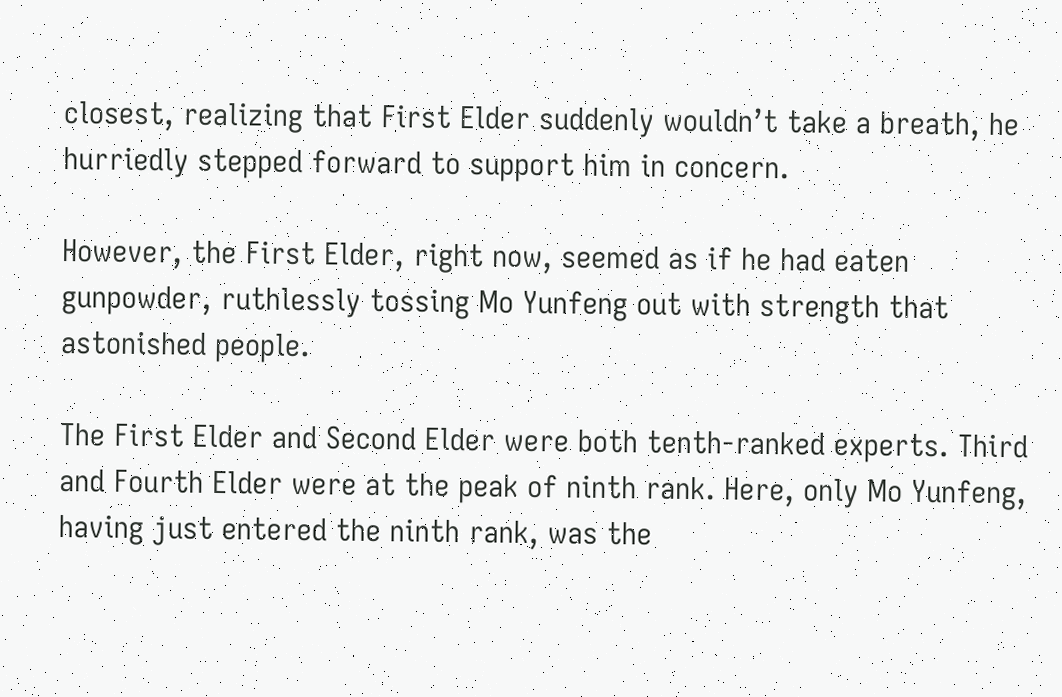closest, realizing that First Elder suddenly wouldn’t take a breath, he hurriedly stepped forward to support him in concern.

However, the First Elder, right now, seemed as if he had eaten gunpowder, ruthlessly tossing Mo Yunfeng out with strength that astonished people.

The First Elder and Second Elder were both tenth-ranked experts. Third and Fourth Elder were at the peak of ninth rank. Here, only Mo Yunfeng, having just entered the ninth rank, was the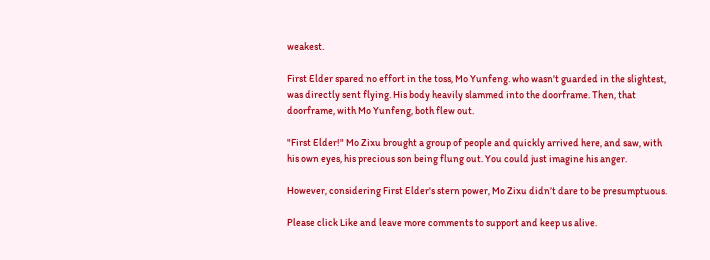weakest.

First Elder spared no effort in the toss, Mo Yunfeng. who wasn't guarded in the slightest, was directly sent flying. His body heavily slammed into the doorframe. Then, that doorframe, with Mo Yunfeng, both flew out.

"First Elder!" Mo Zixu brought a group of people and quickly arrived here, and saw, with his own eyes, his precious son being flung out. You could just imagine his anger.

However, considering First Elder's stern power, Mo Zixu didn’t dare to be presumptuous.

Please click Like and leave more comments to support and keep us alive.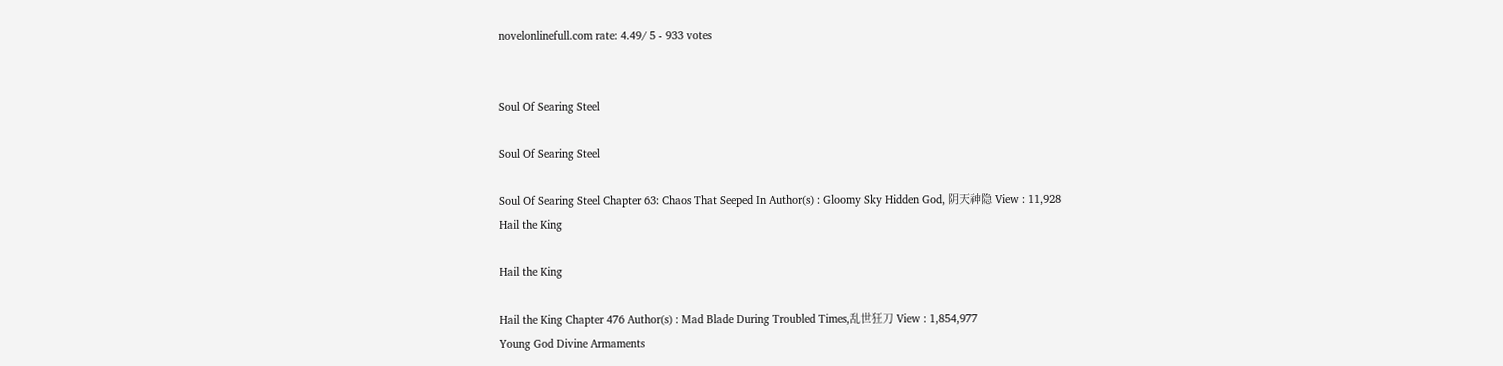novelonlinefull.com rate: 4.49/ 5 - 933 votes


Soul Of Searing Steel

Soul Of Searing Steel

Soul Of Searing Steel Chapter 63: Chaos That Seeped In Author(s) : Gloomy Sky Hidden God, 阴天神隐 View : 11,928
Hail the King

Hail the King

Hail the King Chapter 476 Author(s) : Mad Blade During Troubled Times,乱世狂刀 View : 1,854,977
Young God Divine Armaments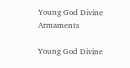Young God Divine Armaments

Young God Divine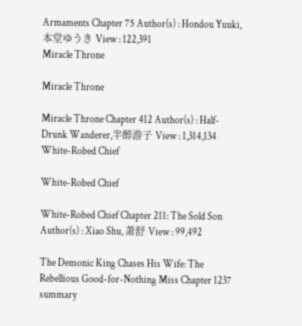Armaments Chapter 75 Author(s) : Hondou Yuuki,本堂ゆうき View : 122,391
Miracle Throne

Miracle Throne

Miracle Throne Chapter 412 Author(s) : Half-Drunk Wanderer,半醉游子 View : 1,314,134
White-Robed Chief

White-Robed Chief

White-Robed Chief Chapter 211: The Sold Son Author(s) : Xiao Shu, 萧舒 View : 99,492

The Demonic King Chases His Wife: The Rebellious Good-for-Nothing Miss Chapter 1237 summary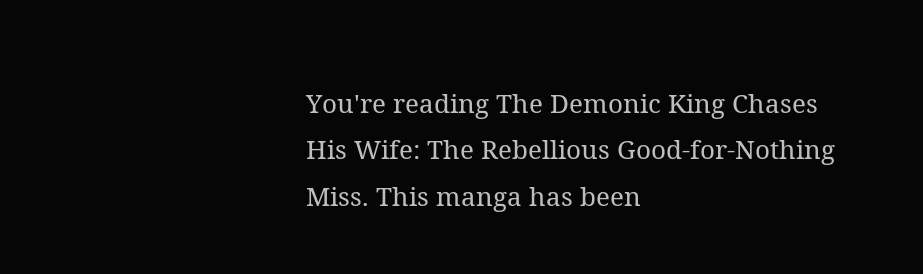You're reading The Demonic King Chases His Wife: The Rebellious Good-for-Nothing Miss. This manga has been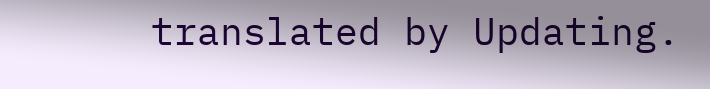translated by Updating.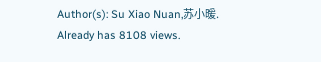Author(s): Su Xiao Nuan,苏小暖. Already has 8108 views.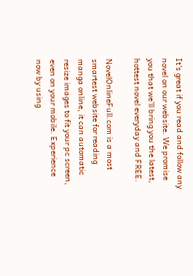It's great if you read and follow any novel on our website. We promise you that we'll bring you the latest, hottest novel everyday and FREE.

NovelOnlineFull.com is a most smartest website for reading manga online, it can automatic resize images to fit your pc screen, even on your mobile. Experience now by using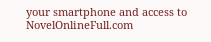your smartphone and access to NovelOnlineFull.com